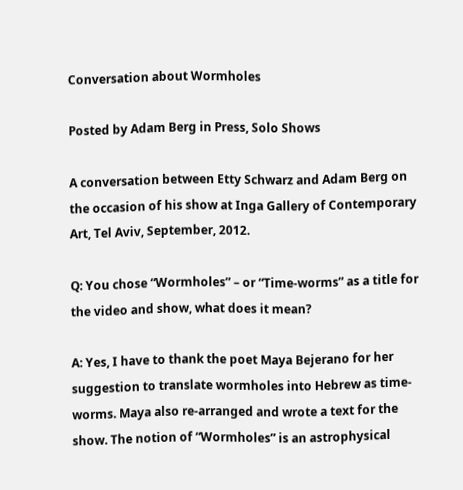Conversation about Wormholes

Posted by Adam Berg in Press, Solo Shows

A conversation between Etty Schwarz and Adam Berg on the occasion of his show at Inga Gallery of Contemporary Art, Tel Aviv, September, 2012.

Q: You chose “Wormholes” – or “Time-worms” as a title for the video and show, what does it mean?

A: Yes, I have to thank the poet Maya Bejerano for her suggestion to translate wormholes into Hebrew as time-worms. Maya also re-arranged and wrote a text for the show. The notion of “Wormholes” is an astrophysical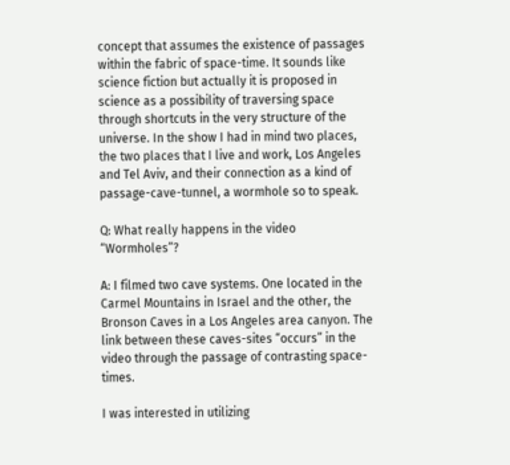concept that assumes the existence of passages within the fabric of space-time. It sounds like science fiction but actually it is proposed in science as a possibility of traversing space through shortcuts in the very structure of the universe. In the show I had in mind two places, the two places that I live and work, Los Angeles and Tel Aviv, and their connection as a kind of passage-cave-tunnel, a wormhole so to speak.

Q: What really happens in the video “Wormholes”?

A: I filmed two cave systems. One located in the Carmel Mountains in Israel and the other, the Bronson Caves in a Los Angeles area canyon. The link between these caves-sites “occurs” in the video through the passage of contrasting space-times.

I was interested in utilizing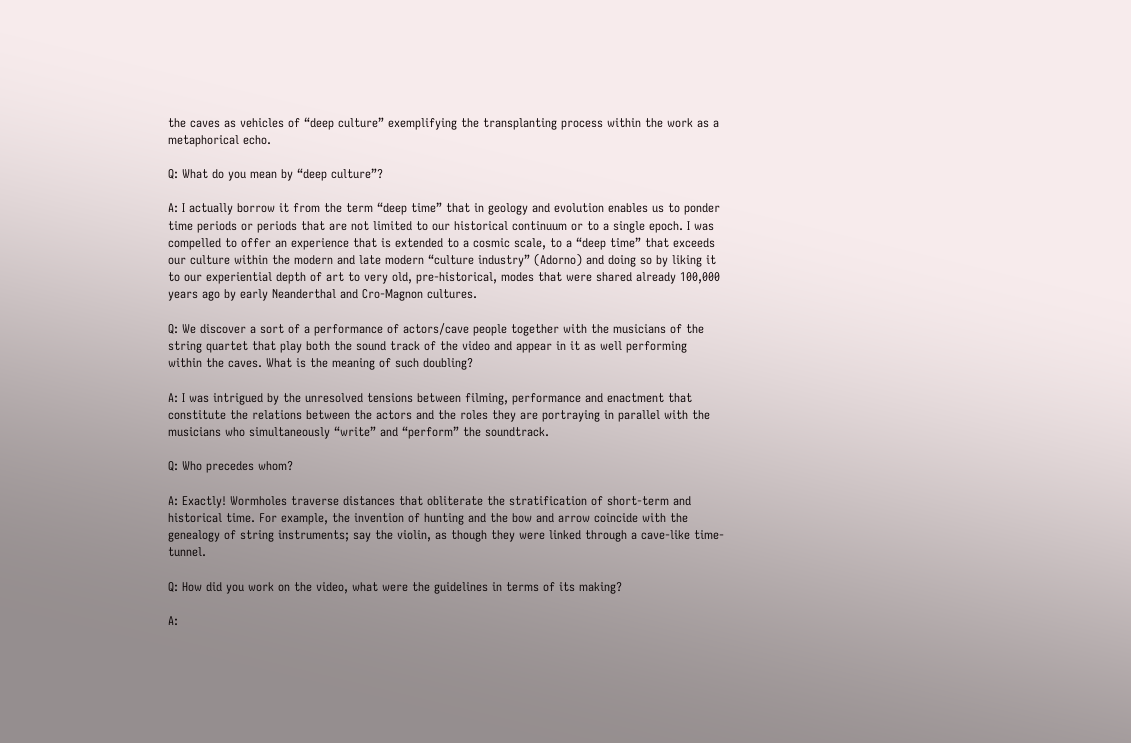the caves as vehicles of “deep culture” exemplifying the transplanting process within the work as a metaphorical echo.

Q: What do you mean by “deep culture”?

A: I actually borrow it from the term “deep time” that in geology and evolution enables us to ponder time periods or periods that are not limited to our historical continuum or to a single epoch. I was compelled to offer an experience that is extended to a cosmic scale, to a “deep time” that exceeds our culture within the modern and late modern “culture industry” (Adorno) and doing so by liking it to our experiential depth of art to very old, pre-historical, modes that were shared already 100,000 years ago by early Neanderthal and Cro-Magnon cultures.

Q: We discover a sort of a performance of actors/cave people together with the musicians of the string quartet that play both the sound track of the video and appear in it as well performing within the caves. What is the meaning of such doubling?

A: I was intrigued by the unresolved tensions between filming, performance and enactment that constitute the relations between the actors and the roles they are portraying in parallel with the musicians who simultaneously “write” and “perform” the soundtrack.

Q: Who precedes whom?

A: Exactly! Wormholes traverse distances that obliterate the stratification of short-term and historical time. For example, the invention of hunting and the bow and arrow coincide with the genealogy of string instruments; say the violin, as though they were linked through a cave-like time-tunnel.

Q: How did you work on the video, what were the guidelines in terms of its making?

A: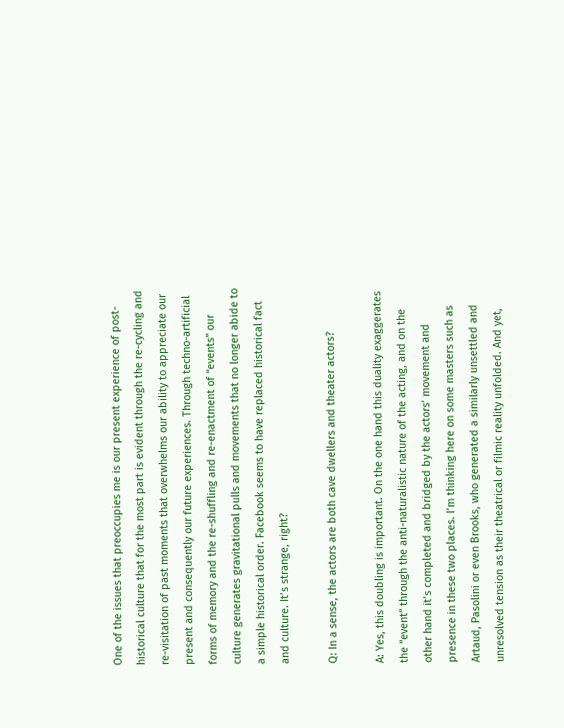One of the issues that preoccupies me is our present experience of post-historical culture that for the most part is evident through the re-cycling and re-visitation of past moments that overwhelms our ability to appreciate our present and consequently our future experiences. Through techno-artificial forms of memory and the re-shuffling and re-enactment of “events” our culture generates gravitational pulls and movements that no longer abide to a simple historical order. Facebook seems to have replaced historical fact and culture. It’s strange, right?

Q: In a sense, the actors are both cave dwellers and theater actors?

A: Yes, this doubling is important. On the one hand this duality exaggerates the “event” through the anti-naturalistic nature of the acting, and on the other hand it’s completed and bridged by the actors’ movement and presence in these two places. I’m thinking here on some masters such as Artaud, Pasolini or even Brooks, who generated a similarly unsettled and unresolved tension as their theatrical or filmic reality unfolded. And yet,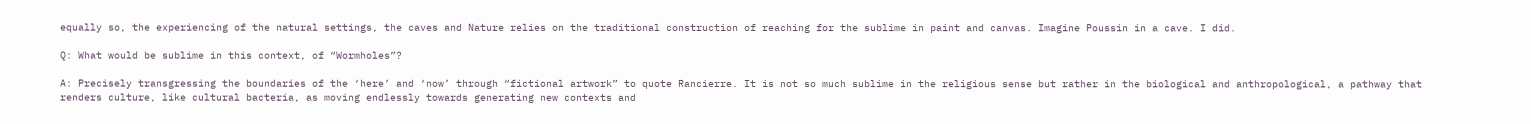equally so, the experiencing of the natural settings, the caves and Nature relies on the traditional construction of reaching for the sublime in paint and canvas. Imagine Poussin in a cave. I did.

Q: What would be sublime in this context, of “Wormholes”?

A: Precisely transgressing the boundaries of the ‘here’ and ‘now’ through “fictional artwork” to quote Rancierre. It is not so much sublime in the religious sense but rather in the biological and anthropological, a pathway that renders culture, like cultural bacteria, as moving endlessly towards generating new contexts and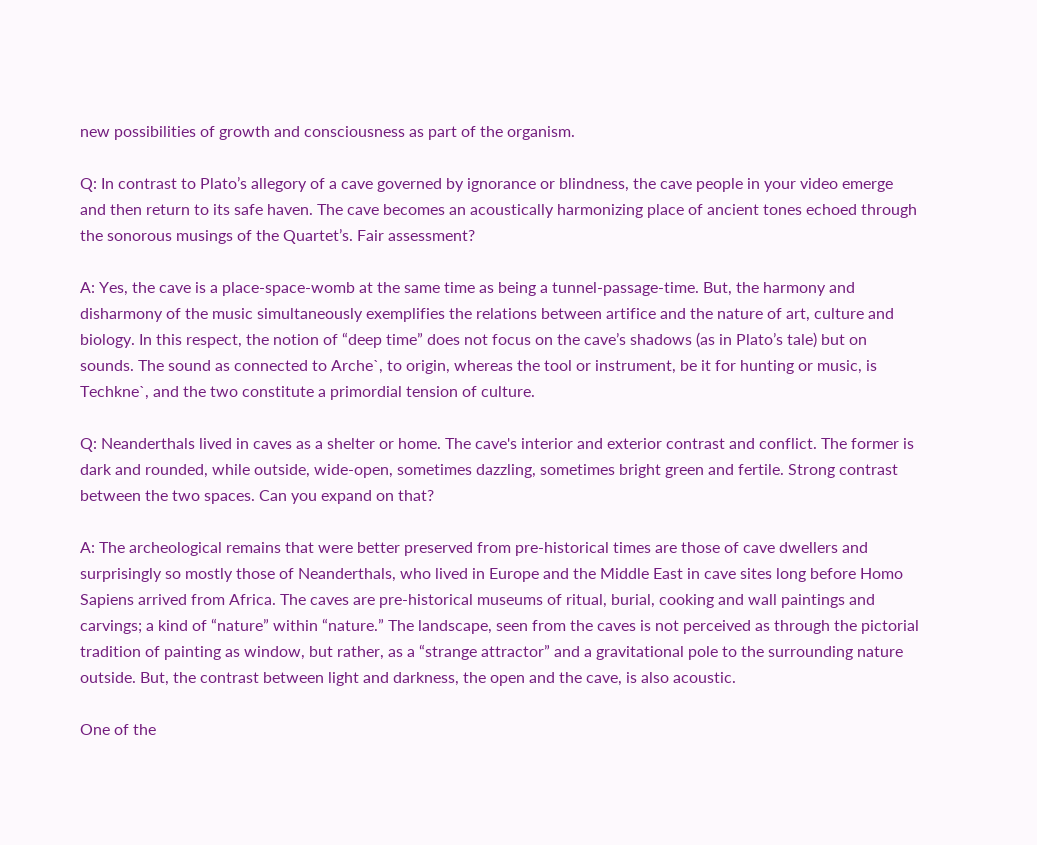new possibilities of growth and consciousness as part of the organism.

Q: In contrast to Plato’s allegory of a cave governed by ignorance or blindness, the cave people in your video emerge and then return to its safe haven. The cave becomes an acoustically harmonizing place of ancient tones echoed through the sonorous musings of the Quartet’s. Fair assessment?

A: Yes, the cave is a place-space-womb at the same time as being a tunnel-passage-time. But, the harmony and disharmony of the music simultaneously exemplifies the relations between artifice and the nature of art, culture and biology. In this respect, the notion of “deep time” does not focus on the cave’s shadows (as in Plato’s tale) but on sounds. The sound as connected to Arche`, to origin, whereas the tool or instrument, be it for hunting or music, is Techkne`, and the two constitute a primordial tension of culture.

Q: Neanderthals lived in caves as a shelter or home. The cave's interior and exterior contrast and conflict. The former is dark and rounded, while outside, wide-open, sometimes dazzling, sometimes bright green and fertile. Strong contrast between the two spaces. Can you expand on that?

A: The archeological remains that were better preserved from pre-historical times are those of cave dwellers and surprisingly so mostly those of Neanderthals, who lived in Europe and the Middle East in cave sites long before Homo Sapiens arrived from Africa. The caves are pre-historical museums of ritual, burial, cooking and wall paintings and carvings; a kind of “nature” within “nature.” The landscape, seen from the caves is not perceived as through the pictorial tradition of painting as window, but rather, as a “strange attractor” and a gravitational pole to the surrounding nature outside. But, the contrast between light and darkness, the open and the cave, is also acoustic.

One of the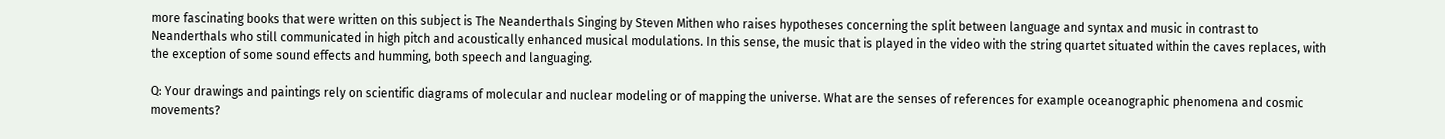more fascinating books that were written on this subject is The Neanderthals Singing by Steven Mithen who raises hypotheses concerning the split between language and syntax and music in contrast to Neanderthals who still communicated in high pitch and acoustically enhanced musical modulations. In this sense, the music that is played in the video with the string quartet situated within the caves replaces, with the exception of some sound effects and humming, both speech and languaging.

Q: Your drawings and paintings rely on scientific diagrams of molecular and nuclear modeling or of mapping the universe. What are the senses of references for example oceanographic phenomena and cosmic movements?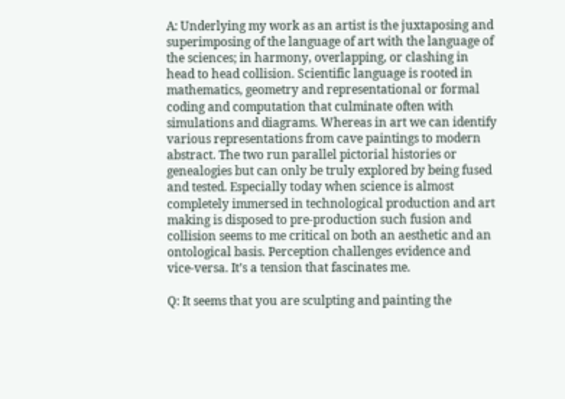A: Underlying my work as an artist is the juxtaposing and superimposing of the language of art with the language of the sciences; in harmony, overlapping, or clashing in head to head collision. Scientific language is rooted in mathematics, geometry and representational or formal coding and computation that culminate often with simulations and diagrams. Whereas in art we can identify various representations from cave paintings to modern abstract. The two run parallel pictorial histories or genealogies but can only be truly explored by being fused and tested. Especially today when science is almost completely immersed in technological production and art making is disposed to pre-production such fusion and collision seems to me critical on both an aesthetic and an ontological basis. Perception challenges evidence and vice-versa. It’s a tension that fascinates me.

Q: It seems that you are sculpting and painting the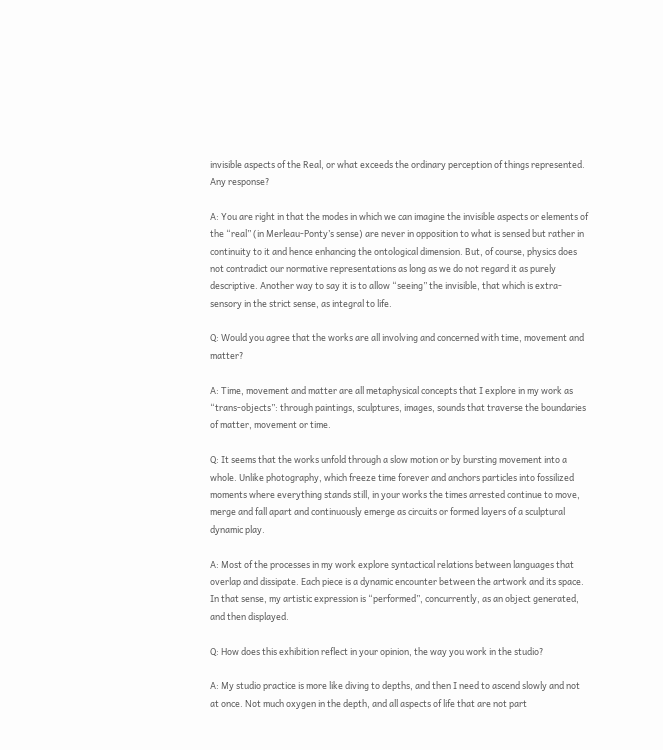invisible aspects of the Real, or what exceeds the ordinary perception of things represented. Any response?

A: You are right in that the modes in which we can imagine the invisible aspects or elements of the “real” (in Merleau-Ponty’s sense) are never in opposition to what is sensed but rather in continuity to it and hence enhancing the ontological dimension. But, of course, physics does not contradict our normative representations as long as we do not regard it as purely descriptive. Another way to say it is to allow “seeing” the invisible, that which is extra-sensory in the strict sense, as integral to life.

Q: Would you agree that the works are all involving and concerned with time, movement and matter?

A: Time, movement and matter are all metaphysical concepts that I explore in my work as “trans-objects”: through paintings, sculptures, images, sounds that traverse the boundaries of matter, movement or time.

Q: It seems that the works unfold through a slow motion or by bursting movement into a whole. Unlike photography, which freeze time forever and anchors particles into fossilized moments where everything stands still, in your works the times arrested continue to move, merge and fall apart and continuously emerge as circuits or formed layers of a sculptural dynamic play.

A: Most of the processes in my work explore syntactical relations between languages that overlap and dissipate. Each piece is a dynamic encounter between the artwork and its space. In that sense, my artistic expression is “performed”, concurrently, as an object generated, and then displayed.

Q: How does this exhibition reflect in your opinion, the way you work in the studio?

A: My studio practice is more like diving to depths, and then I need to ascend slowly and not at once. Not much oxygen in the depth, and all aspects of life that are not part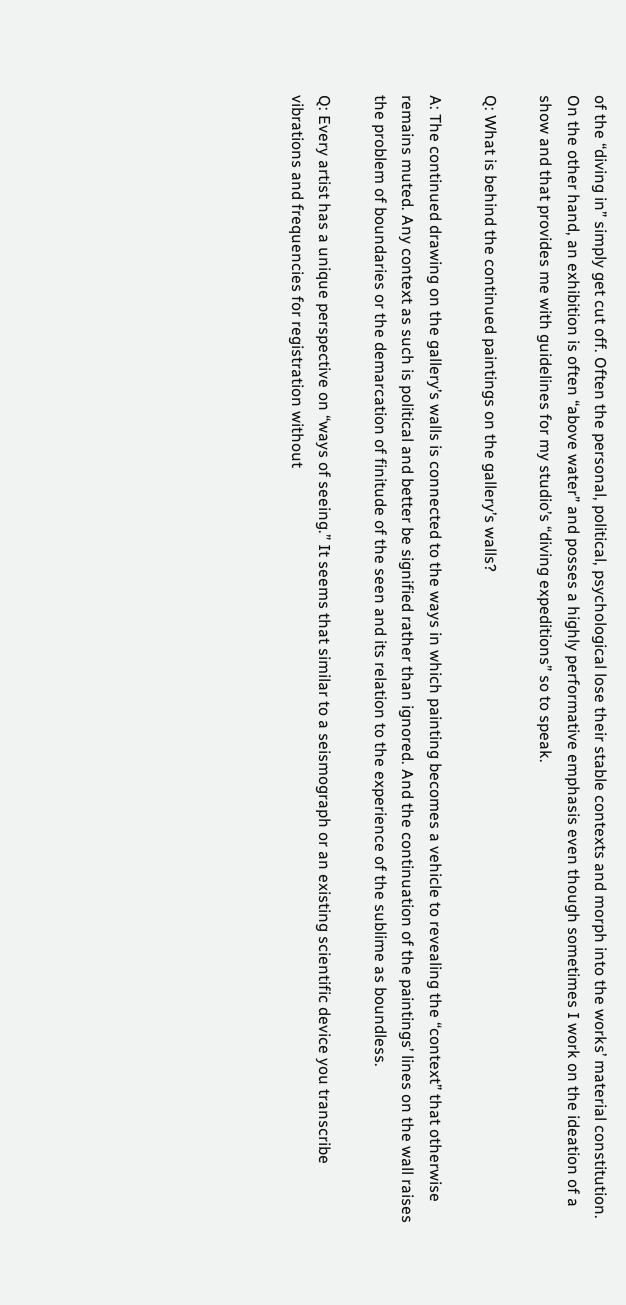of the “diving in” simply get cut off. Often the personal, political, psychological lose their stable contexts and morph into the works’ material constitution. On the other hand, an exhibition is often “above water” and posses a highly performative emphasis even though sometimes I work on the ideation of a show and that provides me with guidelines for my studio’s “diving expeditions” so to speak.

Q: What is behind the continued paintings on the gallery’s walls?

A: The continued drawing on the gallery’s walls is connected to the ways in which painting becomes a vehicle to revealing the “context” that otherwise remains muted. Any context as such is political and better be signified rather than ignored. And the continuation of the paintings’ lines on the wall raises the problem of boundaries or the demarcation of finitude of the seen and its relation to the experience of the sublime as boundless.

Q: Every artist has a unique perspective on “ways of seeing.” It seems that similar to a seismograph or an existing scientific device you transcribe vibrations and frequencies for registration without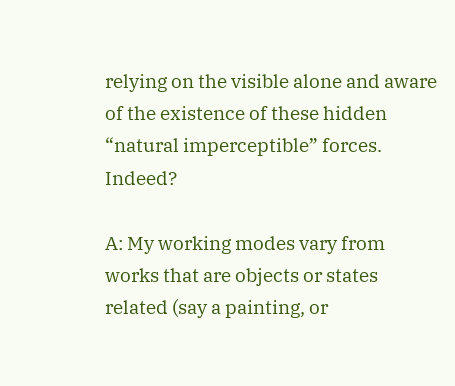relying on the visible alone and aware of the existence of these hidden “natural imperceptible” forces. Indeed?

A: My working modes vary from works that are objects or states related (say a painting, or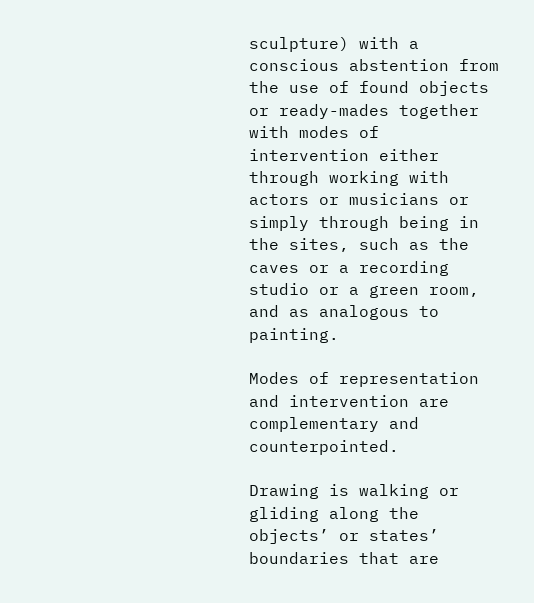sculpture) with a conscious abstention from the use of found objects or ready-mades together with modes of intervention either through working with actors or musicians or simply through being in the sites, such as the caves or a recording studio or a green room, and as analogous to painting.

Modes of representation and intervention are complementary and counterpointed.

Drawing is walking or gliding along the objects’ or states’ boundaries that are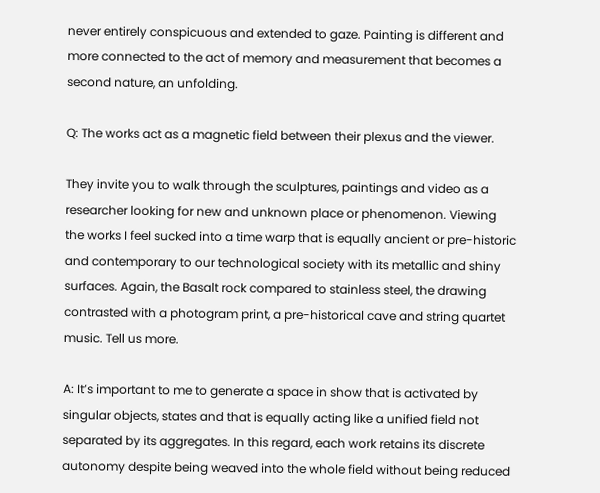never entirely conspicuous and extended to gaze. Painting is different and more connected to the act of memory and measurement that becomes a second nature, an unfolding.

Q: The works act as a magnetic field between their plexus and the viewer.

They invite you to walk through the sculptures, paintings and video as a researcher looking for new and unknown place or phenomenon. Viewing the works I feel sucked into a time warp that is equally ancient or pre-historic and contemporary to our technological society with its metallic and shiny surfaces. Again, the Basalt rock compared to stainless steel, the drawing contrasted with a photogram print, a pre-historical cave and string quartet music. Tell us more.

A: It’s important to me to generate a space in show that is activated by singular objects, states and that is equally acting like a unified field not separated by its aggregates. In this regard, each work retains its discrete autonomy despite being weaved into the whole field without being reduced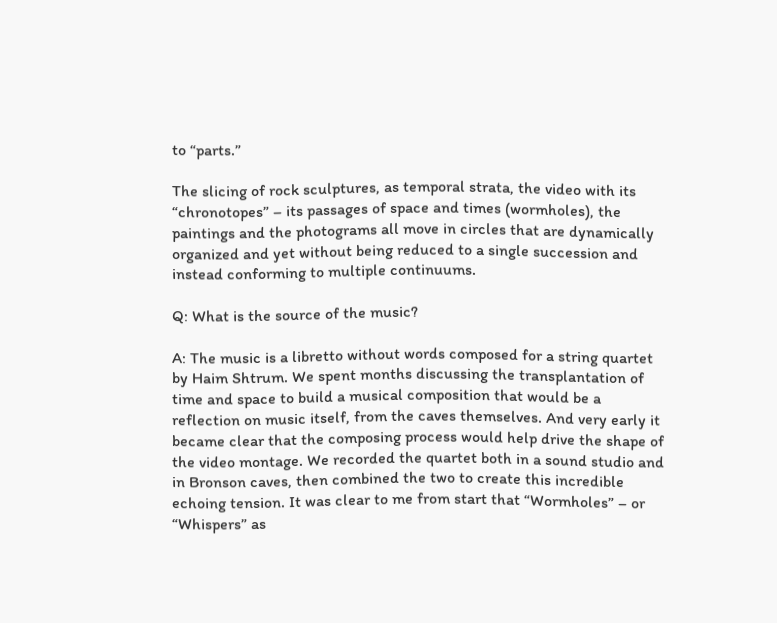to “parts.”

The slicing of rock sculptures, as temporal strata, the video with its “chronotopes” – its passages of space and times (wormholes), the paintings and the photograms all move in circles that are dynamically organized and yet without being reduced to a single succession and instead conforming to multiple continuums.

Q: What is the source of the music?

A: The music is a libretto without words composed for a string quartet by Haim Shtrum. We spent months discussing the transplantation of time and space to build a musical composition that would be a reflection on music itself, from the caves themselves. And very early it became clear that the composing process would help drive the shape of the video montage. We recorded the quartet both in a sound studio and in Bronson caves, then combined the two to create this incredible echoing tension. It was clear to me from start that “Wormholes” – or “Whispers” as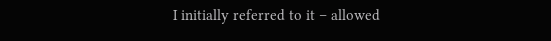I initially referred to it – allowed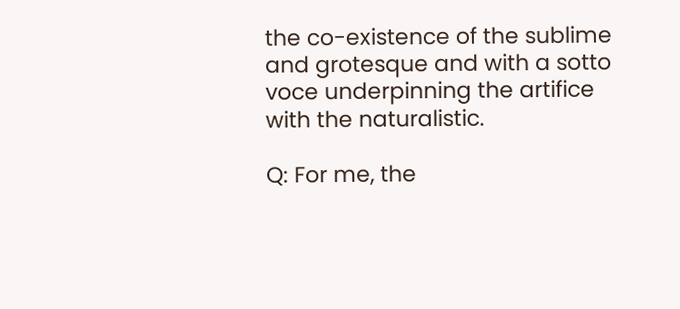the co-existence of the sublime and grotesque and with a sotto voce underpinning the artifice with the naturalistic.

Q: For me, the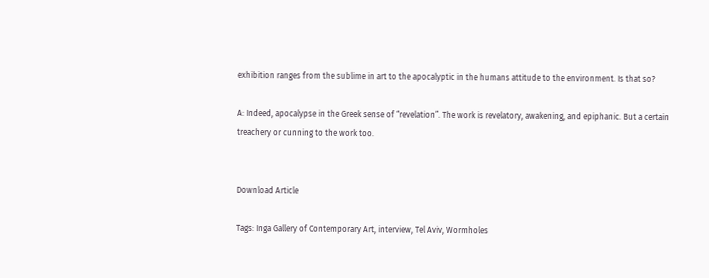exhibition ranges from the sublime in art to the apocalyptic in the humans attitude to the environment. Is that so?

A: Indeed, apocalypse in the Greek sense of “revelation”. The work is revelatory, awakening, and epiphanic. But a certain treachery or cunning to the work too.


Download Article

Tags: Inga Gallery of Contemporary Art, interview, Tel Aviv, Wormholes